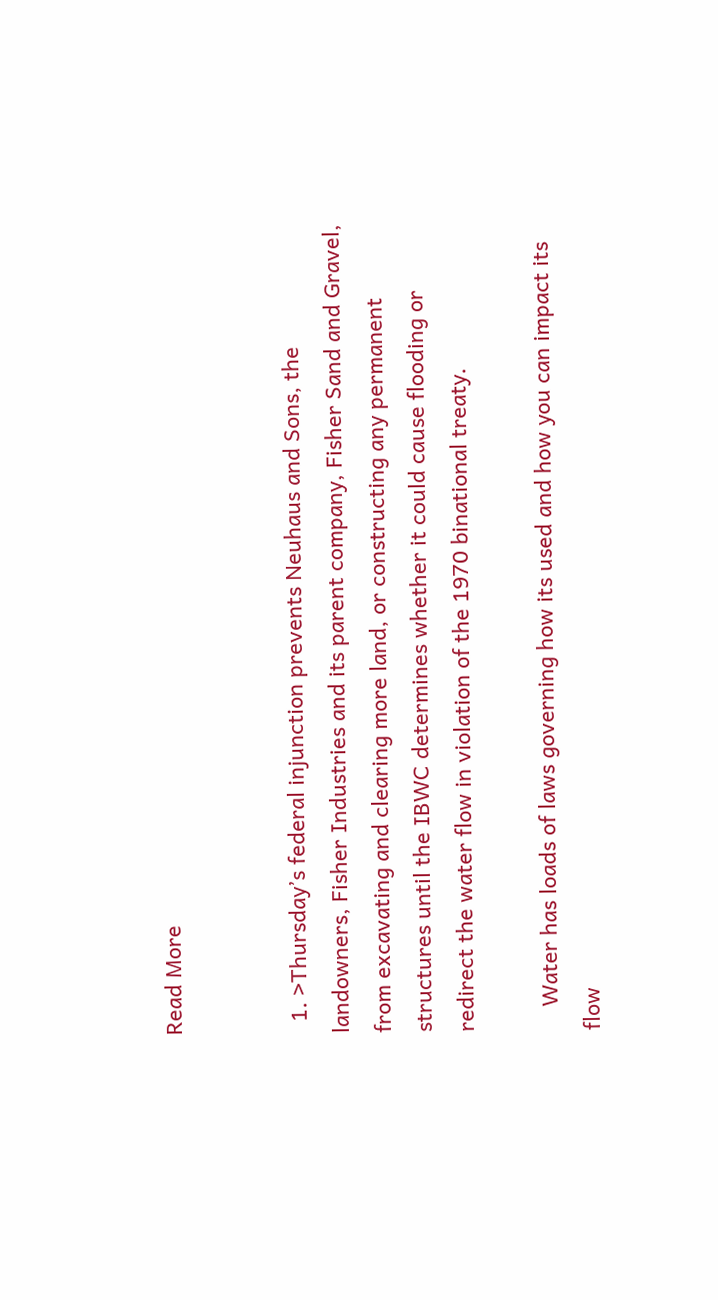Read More


  1. >Thursday’s federal injunction prevents Neuhaus and Sons, the landowners, Fisher Industries and its parent company, Fisher Sand and Gravel, from excavating and clearing more land, or constructing any permanent structures until the IBWC determines whether it could cause flooding or redirect the water flow in violation of the 1970 binational treaty.

    Water has loads of laws governing how its used and how you can impact its flow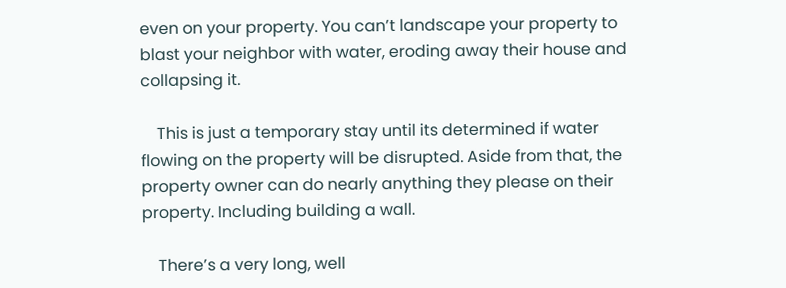even on your property. You can’t landscape your property to blast your neighbor with water, eroding away their house and collapsing it.

    This is just a temporary stay until its determined if water flowing on the property will be disrupted. Aside from that, the property owner can do nearly anything they please on their property. Including building a wall.

    There’s a very long, well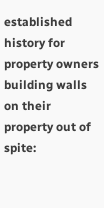established history for property owners building walls on their property out of spite: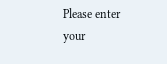Please enter your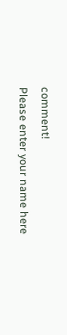comment!
Please enter your name here